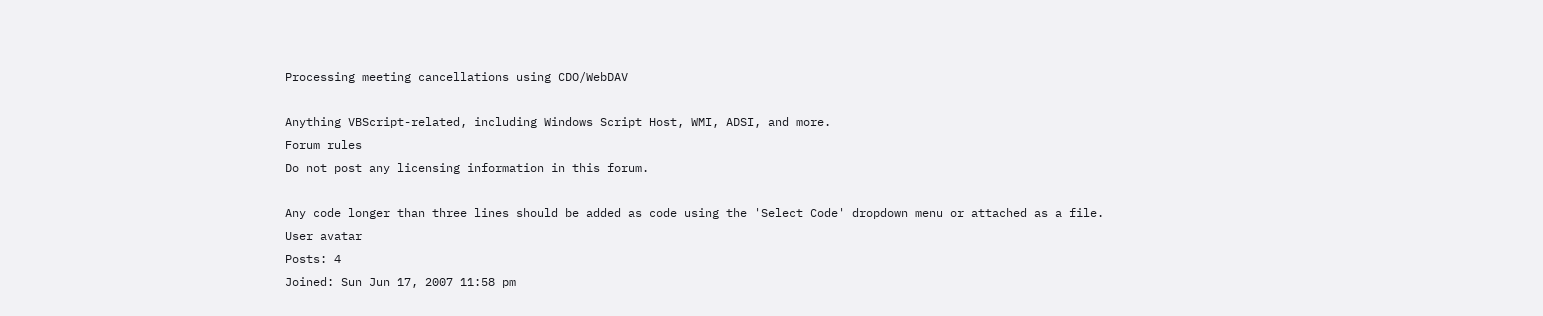Processing meeting cancellations using CDO/WebDAV

Anything VBScript-related, including Windows Script Host, WMI, ADSI, and more.
Forum rules
Do not post any licensing information in this forum.

Any code longer than three lines should be added as code using the 'Select Code' dropdown menu or attached as a file.
User avatar
Posts: 4
Joined: Sun Jun 17, 2007 11:58 pm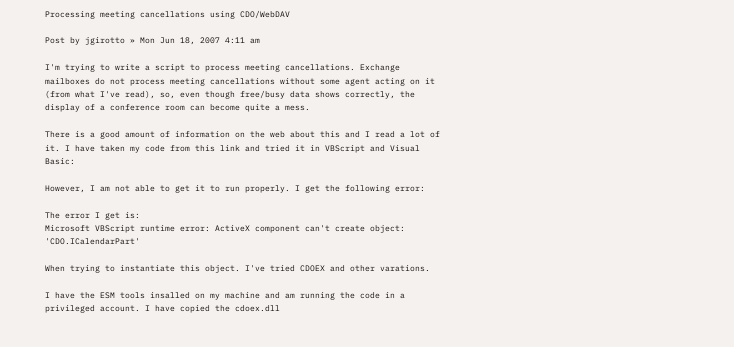Processing meeting cancellations using CDO/WebDAV

Post by jgirotto » Mon Jun 18, 2007 4:11 am

I'm trying to write a script to process meeting cancellations. Exchange mailboxes do not process meeting cancellations without some agent acting on it (from what I've read), so, even though free/busy data shows correctly, the display of a conference room can become quite a mess.

There is a good amount of information on the web about this and I read a lot of it. I have taken my code from this link and tried it in VBScript and Visual Basic:

However, I am not able to get it to run properly. I get the following error:

The error I get is:
Microsoft VBScript runtime error: ActiveX component can't create object: 'CDO.ICalendarPart'

When trying to instantiate this object. I've tried CDOEX and other varations.

I have the ESM tools insalled on my machine and am running the code in a privileged account. I have copied the cdoex.dll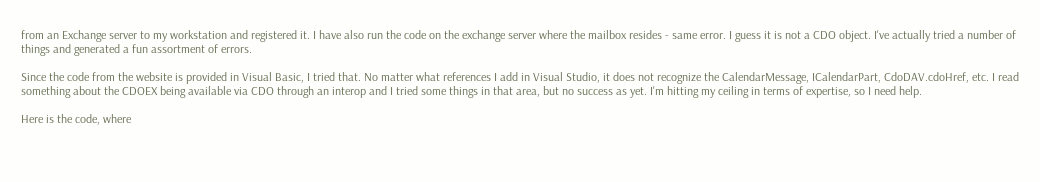from an Exchange server to my workstation and registered it. I have also run the code on the exchange server where the mailbox resides - same error. I guess it is not a CDO object. I've actually tried a number of things and generated a fun assortment of errors.

Since the code from the website is provided in Visual Basic, I tried that. No matter what references I add in Visual Studio, it does not recognize the CalendarMessage, ICalendarPart, CdoDAV.cdoHref, etc. I read something about the CDOEX being available via CDO through an interop and I tried some things in that area, but no success as yet. I'm hitting my ceiling in terms of expertise, so I need help.

Here is the code, where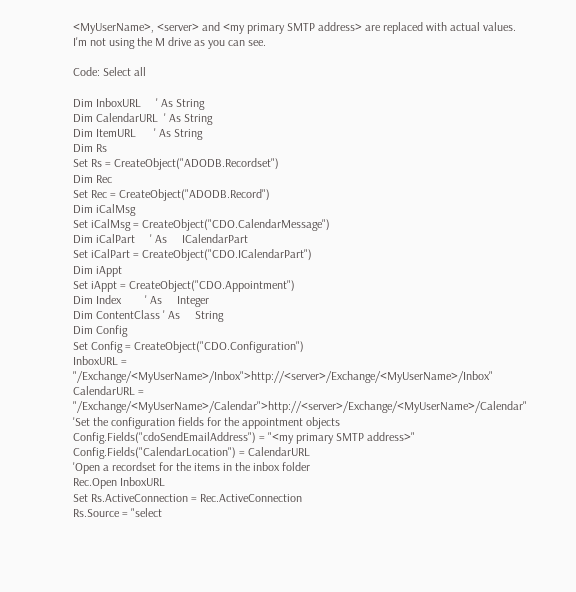<MyUserName>, <server> and <my primary SMTP address> are replaced with actual values. I'm not using the M drive as you can see.

Code: Select all

Dim InboxURL     ' As String
Dim CalendarURL  ' As String
Dim ItemURL      ' As String
Dim Rs
Set Rs = CreateObject("ADODB.Recordset")
Dim Rec
Set Rec = CreateObject("ADODB.Record")
Dim iCalMsg
Set iCalMsg = CreateObject("CDO.CalendarMessage")
Dim iCalPart     ' As     ICalendarPart
Set iCalPart = CreateObject("CDO.ICalendarPart")
Dim iAppt
Set iAppt = CreateObject("CDO.Appointment")
Dim Index        ' As     Integer
Dim ContentClass ' As     String
Dim Config
Set Config = CreateObject("CDO.Configuration")
InboxURL = "/Exchange/<MyUserName>/Inbox">http://<server>/Exchange/<MyUserName>/Inbox"
CalendarURL = "/Exchange/<MyUserName>/Calendar">http://<server>/Exchange/<MyUserName>/Calendar"
'Set the configuration fields for the appointment objects
Config.Fields("cdoSendEmailAddress") = "<my primary SMTP address>"
Config.Fields("CalendarLocation") = CalendarURL
'Open a recordset for the items in the inbox folder
Rec.Open InboxURL
Set Rs.ActiveConnection = Rec.ActiveConnection
Rs.Source = "select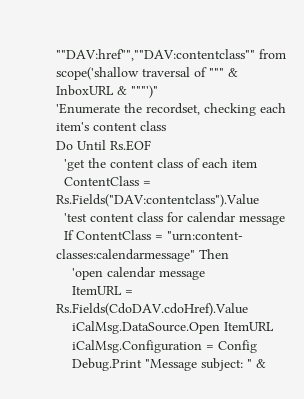""DAV:href"",""DAV:contentclass"" from scope('shallow traversal of """ & InboxURL & """')"
'Enumerate the recordset, checking each item's content class
Do Until Rs.EOF
  'get the content class of each item
  ContentClass = Rs.Fields("DAV:contentclass").Value
  'test content class for calendar message
  If ContentClass = "urn:content-classes:calendarmessage" Then
    'open calendar message
    ItemURL = Rs.Fields(CdoDAV.cdoHref).Value
    iCalMsg.DataSource.Open ItemURL
    iCalMsg.Configuration = Config
    Debug.Print "Message subject: " &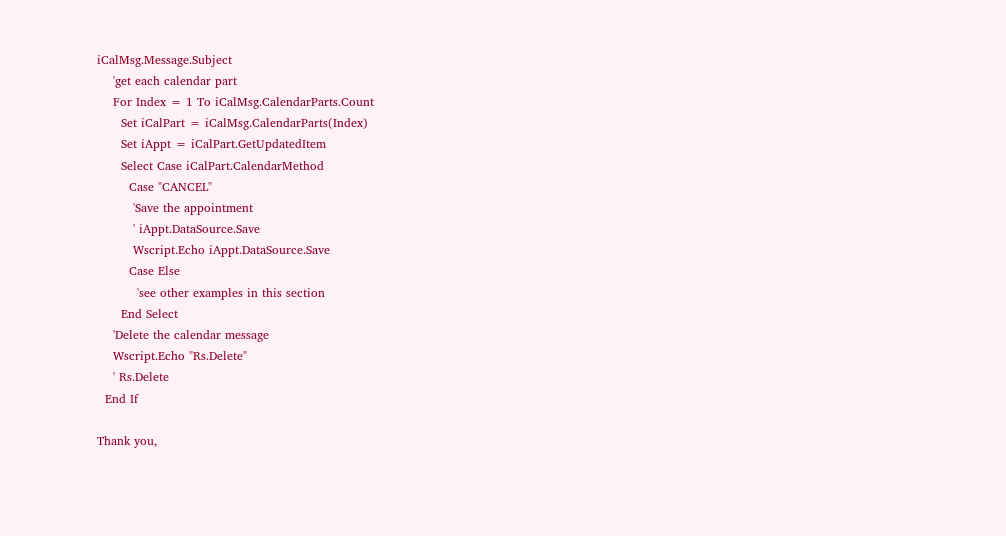iCalMsg.Message.Subject
    'get each calendar part
    For Index = 1 To iCalMsg.CalendarParts.Count
      Set iCalPart = iCalMsg.CalendarParts(Index)
      Set iAppt = iCalPart.GetUpdatedItem
      Select Case iCalPart.CalendarMethod
        Case "CANCEL"
         'Save the appointment
         ' iAppt.DataSource.Save
         Wscript.Echo iAppt.DataSource.Save
        Case Else
          'see other examples in this section
      End Select
    'Delete the calendar message
    Wscript.Echo "Rs.Delete"
    ' Rs.Delete
  End If

Thank you,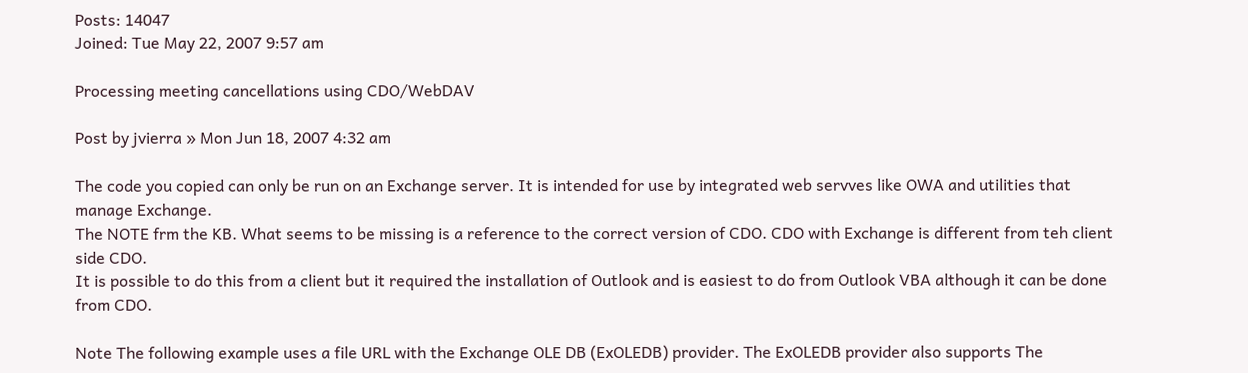Posts: 14047
Joined: Tue May 22, 2007 9:57 am

Processing meeting cancellations using CDO/WebDAV

Post by jvierra » Mon Jun 18, 2007 4:32 am

The code you copied can only be run on an Exchange server. It is intended for use by integrated web servves like OWA and utilities that manage Exchange.
The NOTE frm the KB. What seems to be missing is a reference to the correct version of CDO. CDO with Exchange is different from teh client side CDO.
It is possible to do this from a client but it required the installation of Outlook and is easiest to do from Outlook VBA although it can be done from CDO.

Note The following example uses a file URL with the Exchange OLE DB (ExOLEDB) provider. The ExOLEDB provider also supports The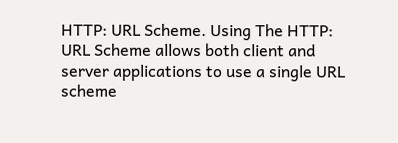HTTP: URL Scheme. Using The HTTP: URL Scheme allows both client and server applications to use a single URL scheme